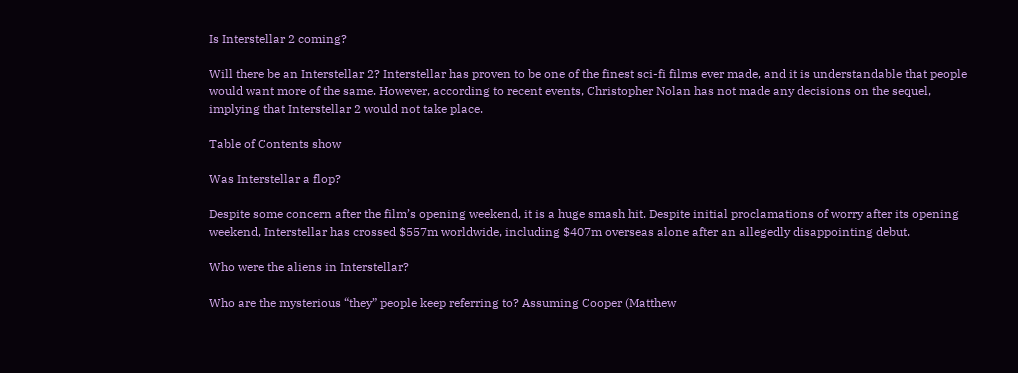Is Interstellar 2 coming?

Will there be an Interstellar 2? Interstellar has proven to be one of the finest sci-fi films ever made, and it is understandable that people would want more of the same. However, according to recent events, Christopher Nolan has not made any decisions on the sequel, implying that Interstellar 2 would not take place.

Table of Contents show

Was Interstellar a flop?

Despite some concern after the film’s opening weekend, it is a huge smash hit. Despite initial proclamations of worry after its opening weekend, Interstellar has crossed $557m worldwide, including $407m overseas alone after an allegedly disappointing debut.

Who were the aliens in Interstellar?

Who are the mysterious “they” people keep referring to? Assuming Cooper (Matthew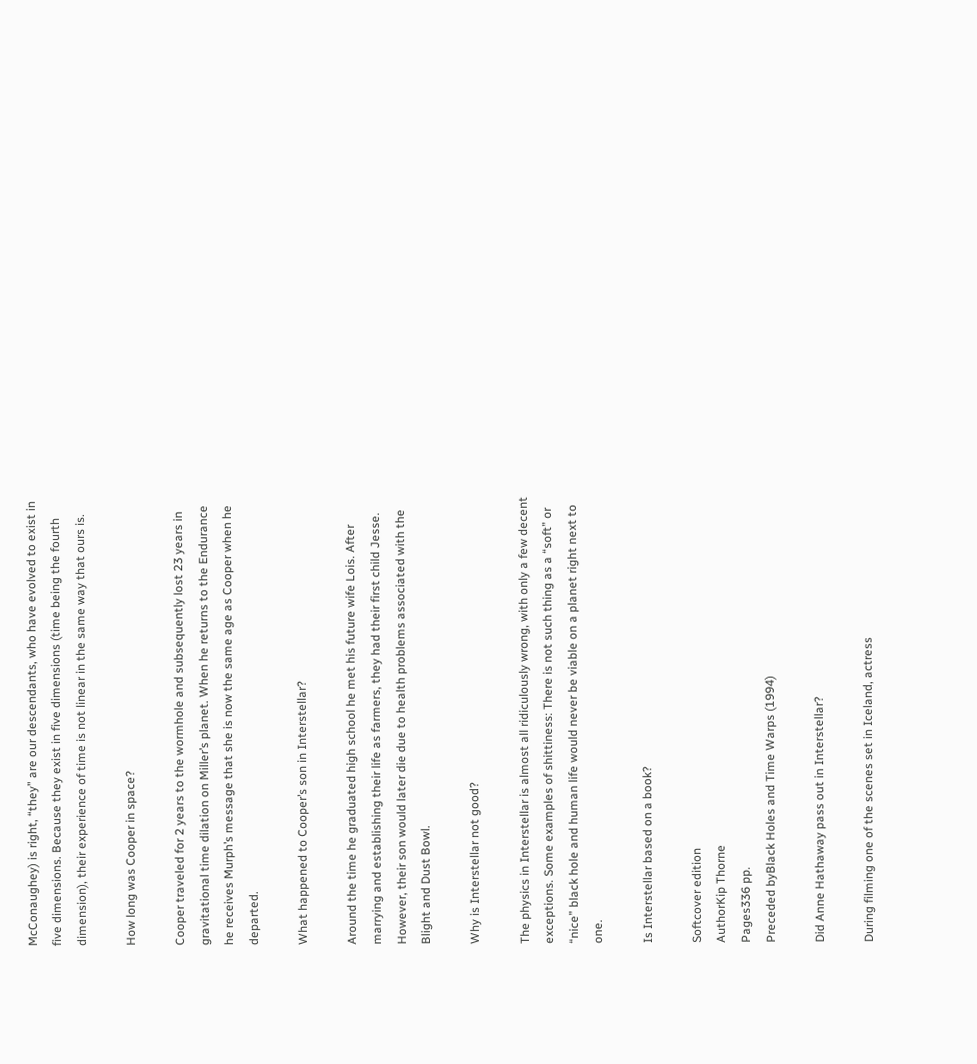McConaughey) is right, “they” are our descendants, who have evolved to exist in five dimensions. Because they exist in five dimensions (time being the fourth dimension), their experience of time is not linear in the same way that ours is.

How long was Cooper in space?

Cooper traveled for 2 years to the wormhole and subsequently lost 23 years in gravitational time dilation on Miller’s planet. When he returns to the Endurance he receives Murph’s message that she is now the same age as Cooper when he departed.

What happened to Cooper’s son in Interstellar?

Around the time he graduated high school he met his future wife Lois. After marrying and establishing their life as farmers, they had their first child Jesse. However, their son would later die due to health problems associated with the Blight and Dust Bowl.

Why is Interstellar not good?

The physics in Interstellar is almost all ridiculously wrong, with only a few decent exceptions. Some examples of shittiness: There is not such thing as a “soft” or “nice” black hole and human life would never be viable on a planet right next to one.

Is Interstellar based on a book?

Softcover edition
AuthorKip Thorne
Pages336 pp.
Preceded byBlack Holes and Time Warps (1994)

Did Anne Hathaway pass out in Interstellar?

During filming one of the scenes set in Iceland, actress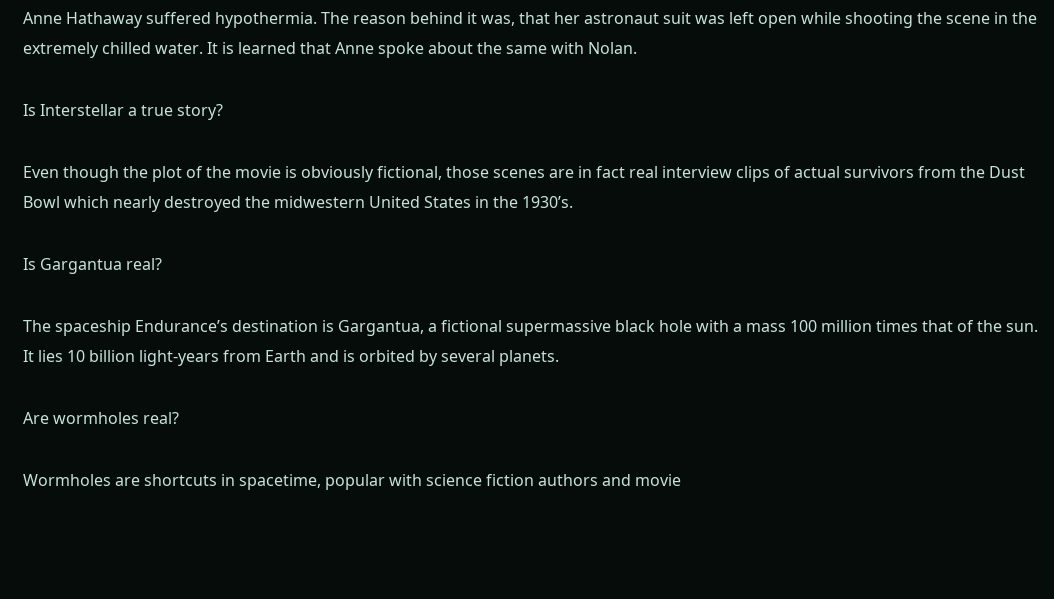Anne Hathaway suffered hypothermia. The reason behind it was, that her astronaut suit was left open while shooting the scene in the extremely chilled water. It is learned that Anne spoke about the same with Nolan.

Is Interstellar a true story?

Even though the plot of the movie is obviously fictional, those scenes are in fact real interview clips of actual survivors from the Dust Bowl which nearly destroyed the midwestern United States in the 1930’s.

Is Gargantua real?

The spaceship Endurance’s destination is Gargantua, a fictional supermassive black hole with a mass 100 million times that of the sun. It lies 10 billion light-years from Earth and is orbited by several planets.

Are wormholes real?

Wormholes are shortcuts in spacetime, popular with science fiction authors and movie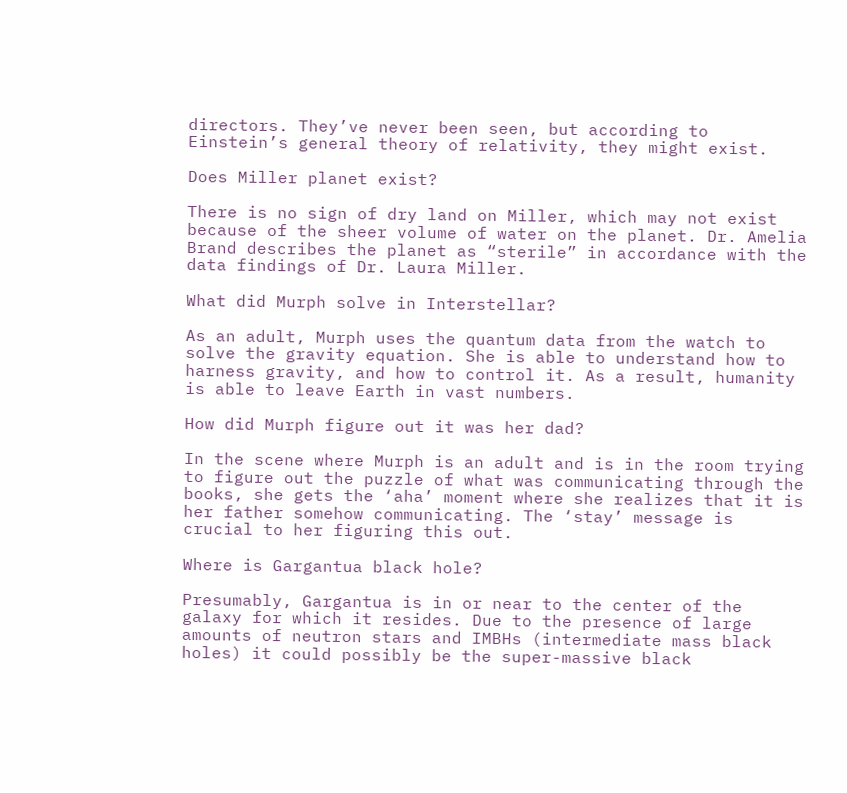directors. They’ve never been seen, but according to Einstein’s general theory of relativity, they might exist.

Does Miller planet exist?

There is no sign of dry land on Miller, which may not exist because of the sheer volume of water on the planet. Dr. Amelia Brand describes the planet as “sterile” in accordance with the data findings of Dr. Laura Miller.

What did Murph solve in Interstellar?

As an adult, Murph uses the quantum data from the watch to solve the gravity equation. She is able to understand how to harness gravity, and how to control it. As a result, humanity is able to leave Earth in vast numbers.

How did Murph figure out it was her dad?

In the scene where Murph is an adult and is in the room trying to figure out the puzzle of what was communicating through the books, she gets the ‘aha’ moment where she realizes that it is her father somehow communicating. The ‘stay’ message is crucial to her figuring this out.

Where is Gargantua black hole?

Presumably, Gargantua is in or near to the center of the galaxy for which it resides. Due to the presence of large amounts of neutron stars and IMBHs (intermediate mass black holes) it could possibly be the super-massive black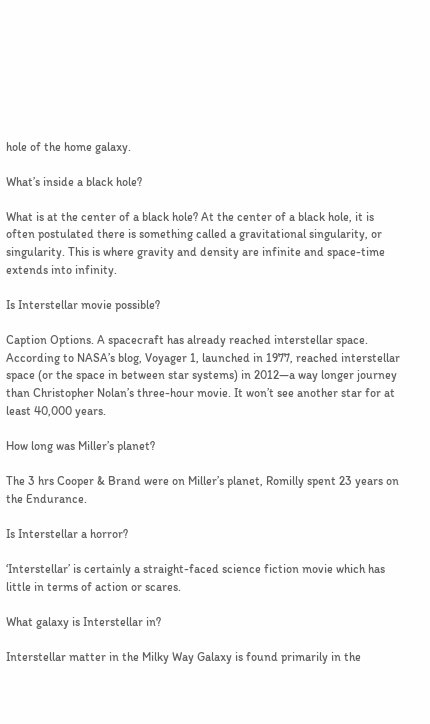hole of the home galaxy.

What’s inside a black hole?

What is at the center of a black hole? At the center of a black hole, it is often postulated there is something called a gravitational singularity, or singularity. This is where gravity and density are infinite and space-time extends into infinity.

Is Interstellar movie possible?

Caption Options. A spacecraft has already reached interstellar space. According to NASA’s blog, Voyager 1, launched in 1977, reached interstellar space (or the space in between star systems) in 2012—a way longer journey than Christopher Nolan’s three-hour movie. It won’t see another star for at least 40,000 years.

How long was Miller’s planet?

The 3 hrs Cooper & Brand were on Miller’s planet, Romilly spent 23 years on the Endurance.

Is Interstellar a horror?

‘Interstellar’ is certainly a straight-faced science fiction movie which has little in terms of action or scares.

What galaxy is Interstellar in?

Interstellar matter in the Milky Way Galaxy is found primarily in the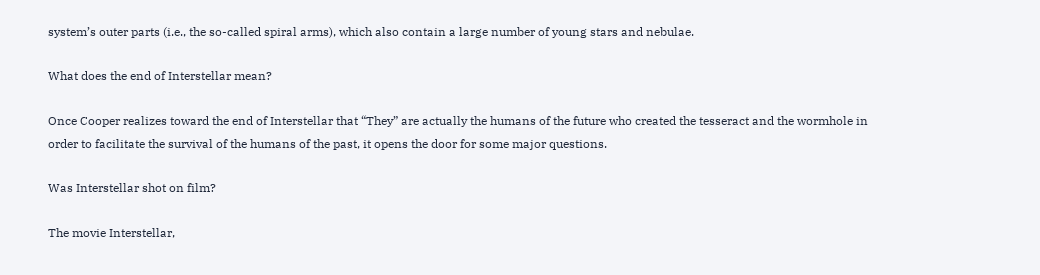system’s outer parts (i.e., the so-called spiral arms), which also contain a large number of young stars and nebulae.

What does the end of Interstellar mean?

Once Cooper realizes toward the end of Interstellar that “They” are actually the humans of the future who created the tesseract and the wormhole in order to facilitate the survival of the humans of the past, it opens the door for some major questions.

Was Interstellar shot on film?

The movie Interstellar,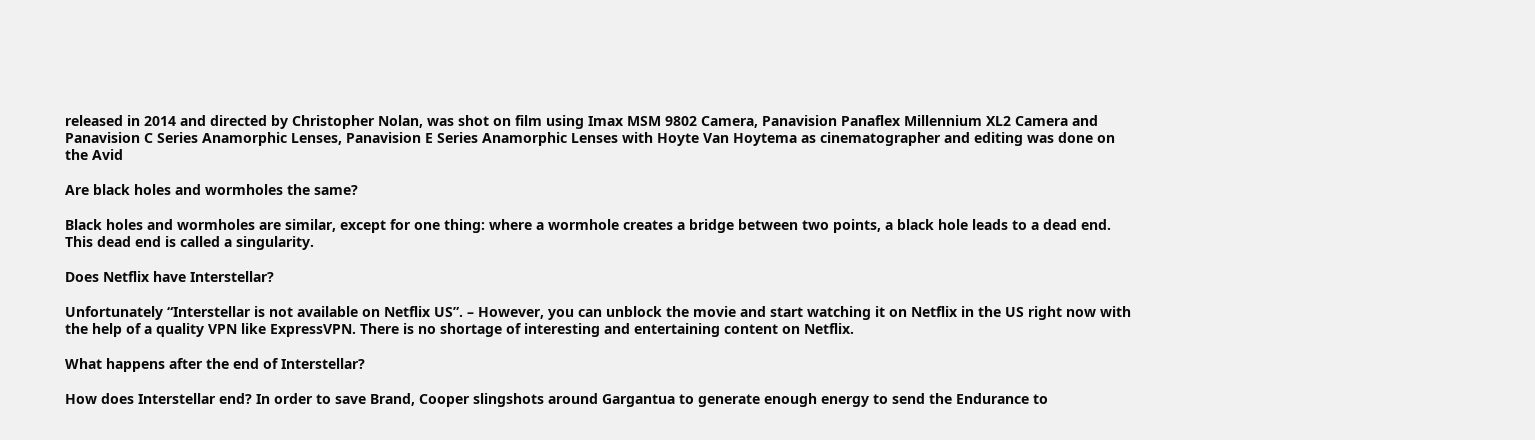released in 2014 and directed by Christopher Nolan, was shot on film using Imax MSM 9802 Camera, Panavision Panaflex Millennium XL2 Camera and Panavision C Series Anamorphic Lenses, Panavision E Series Anamorphic Lenses with Hoyte Van Hoytema as cinematographer and editing was done on the Avid

Are black holes and wormholes the same?

Black holes and wormholes are similar, except for one thing: where a wormhole creates a bridge between two points, a black hole leads to a dead end. This dead end is called a singularity.

Does Netflix have Interstellar?

Unfortunately “Interstellar is not available on Netflix US”. – However, you can unblock the movie and start watching it on Netflix in the US right now with the help of a quality VPN like ExpressVPN. There is no shortage of interesting and entertaining content on Netflix.

What happens after the end of Interstellar?

How does Interstellar end? In order to save Brand, Cooper slingshots around Gargantua to generate enough energy to send the Endurance to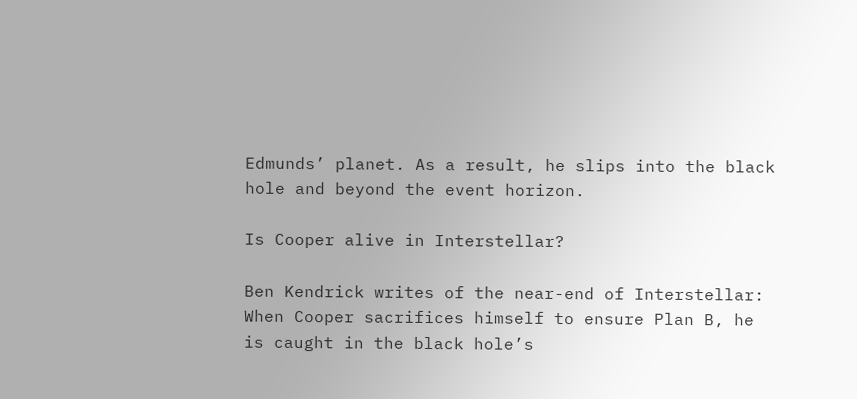Edmunds’ planet. As a result, he slips into the black hole and beyond the event horizon.

Is Cooper alive in Interstellar?

Ben Kendrick writes of the near-end of Interstellar: When Cooper sacrifices himself to ensure Plan B, he is caught in the black hole’s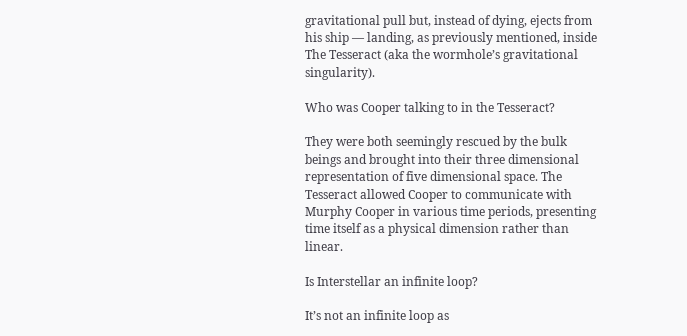gravitational pull but, instead of dying, ejects from his ship — landing, as previously mentioned, inside The Tesseract (aka the wormhole’s gravitational singularity).

Who was Cooper talking to in the Tesseract?

They were both seemingly rescued by the bulk beings and brought into their three dimensional representation of five dimensional space. The Tesseract allowed Cooper to communicate with Murphy Cooper in various time periods, presenting time itself as a physical dimension rather than linear.

Is Interstellar an infinite loop?

It’s not an infinite loop as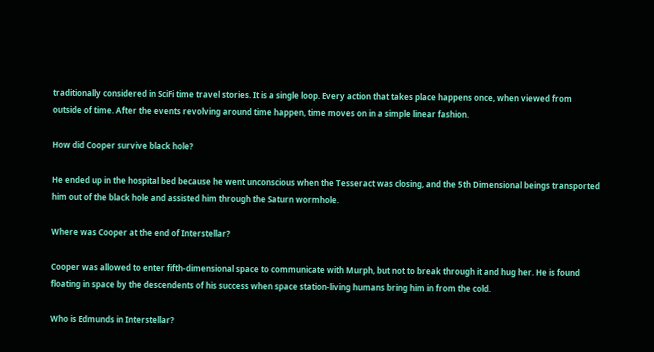traditionally considered in SciFi time travel stories. It is a single loop. Every action that takes place happens once, when viewed from outside of time. After the events revolving around time happen, time moves on in a simple linear fashion.

How did Cooper survive black hole?

He ended up in the hospital bed because he went unconscious when the Tesseract was closing, and the 5th Dimensional beings transported him out of the black hole and assisted him through the Saturn wormhole.

Where was Cooper at the end of Interstellar?

Cooper was allowed to enter fifth-dimensional space to communicate with Murph, but not to break through it and hug her. He is found floating in space by the descendents of his success when space station-living humans bring him in from the cold.

Who is Edmunds in Interstellar?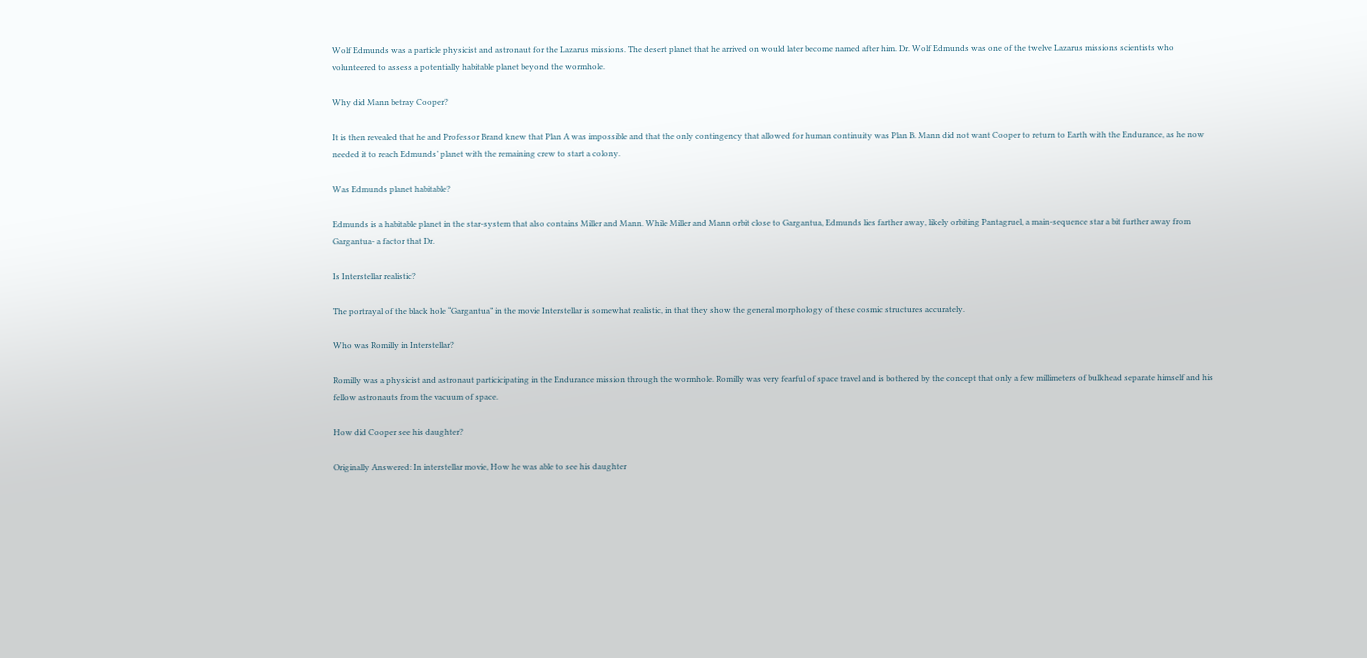Wolf Edmunds was a particle physicist and astronaut for the Lazarus missions. The desert planet that he arrived on would later become named after him. Dr. Wolf Edmunds was one of the twelve Lazarus missions scientists who volunteered to assess a potentially habitable planet beyond the wormhole.

Why did Mann betray Cooper?

It is then revealed that he and Professor Brand knew that Plan A was impossible and that the only contingency that allowed for human continuity was Plan B. Mann did not want Cooper to return to Earth with the Endurance, as he now needed it to reach Edmunds’ planet with the remaining crew to start a colony.

Was Edmunds planet habitable?

Edmunds is a habitable planet in the star-system that also contains Miller and Mann. While Miller and Mann orbit close to Gargantua, Edmunds lies farther away, likely orbiting Pantagruel, a main-sequence star a bit further away from Gargantua- a factor that Dr.

Is Interstellar realistic?

The portrayal of the black hole “Gargantua” in the movie Interstellar is somewhat realistic, in that they show the general morphology of these cosmic structures accurately.

Who was Romilly in Interstellar?

Romilly was a physicist and astronaut particicipating in the Endurance mission through the wormhole. Romilly was very fearful of space travel and is bothered by the concept that only a few millimeters of bulkhead separate himself and his fellow astronauts from the vacuum of space.

How did Cooper see his daughter?

Originally Answered: In interstellar movie, How he was able to see his daughter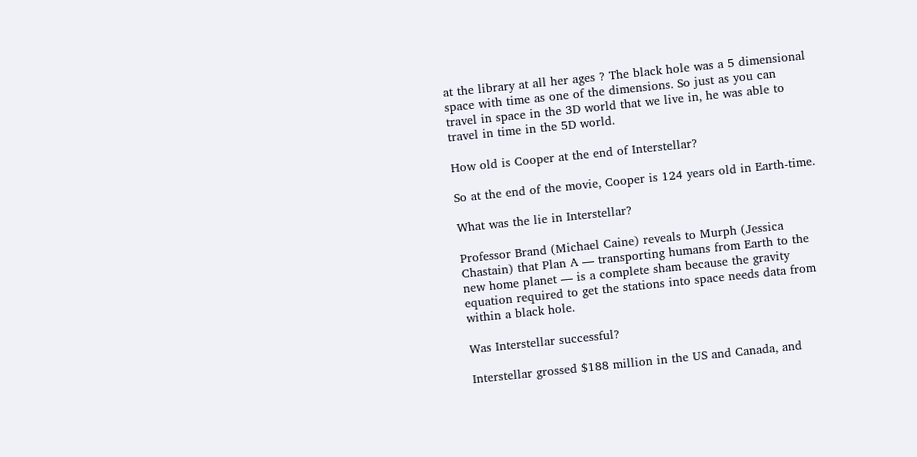at the library at all her ages ? The black hole was a 5 dimensional space with time as one of the dimensions. So just as you can travel in space in the 3D world that we live in, he was able to travel in time in the 5D world.

How old is Cooper at the end of Interstellar?

So at the end of the movie, Cooper is 124 years old in Earth-time.

What was the lie in Interstellar?

Professor Brand (Michael Caine) reveals to Murph (Jessica Chastain) that Plan A — transporting humans from Earth to the new home planet — is a complete sham because the gravity equation required to get the stations into space needs data from within a black hole.

Was Interstellar successful?

Interstellar grossed $188 million in the US and Canada, and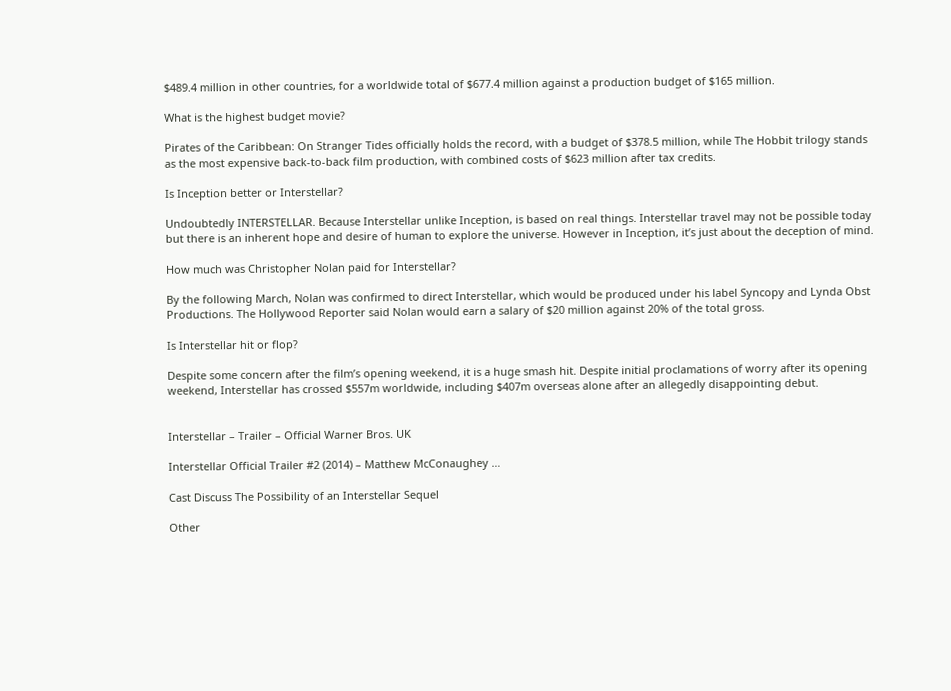$489.4 million in other countries, for a worldwide total of $677.4 million against a production budget of $165 million.

What is the highest budget movie?

Pirates of the Caribbean: On Stranger Tides officially holds the record, with a budget of $378.5 million, while The Hobbit trilogy stands as the most expensive back-to-back film production, with combined costs of $623 million after tax credits.

Is Inception better or Interstellar?

Undoubtedly INTERSTELLAR. Because Interstellar unlike Inception, is based on real things. Interstellar travel may not be possible today but there is an inherent hope and desire of human to explore the universe. However in Inception, it’s just about the deception of mind.

How much was Christopher Nolan paid for Interstellar?

By the following March, Nolan was confirmed to direct Interstellar, which would be produced under his label Syncopy and Lynda Obst Productions. The Hollywood Reporter said Nolan would earn a salary of $20 million against 20% of the total gross.

Is Interstellar hit or flop?

Despite some concern after the film’s opening weekend, it is a huge smash hit. Despite initial proclamations of worry after its opening weekend, Interstellar has crossed $557m worldwide, including $407m overseas alone after an allegedly disappointing debut.


Interstellar – Trailer – Official Warner Bros. UK

Interstellar Official Trailer #2 (2014) – Matthew McConaughey …

Cast Discuss The Possibility of an Interstellar Sequel

Other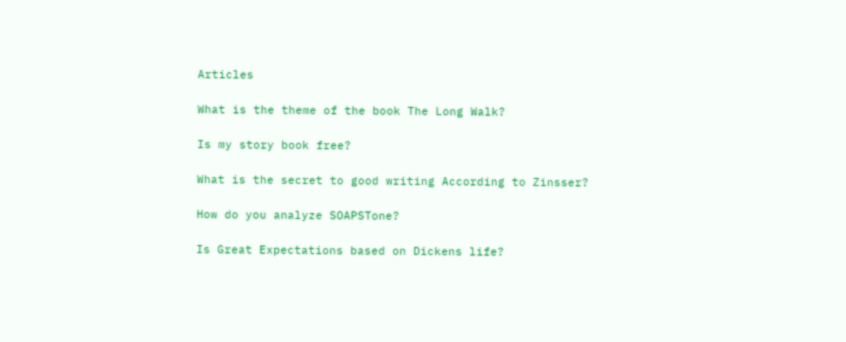Articles

What is the theme of the book The Long Walk?

Is my story book free?

What is the secret to good writing According to Zinsser?

How do you analyze SOAPSTone?

Is Great Expectations based on Dickens life?